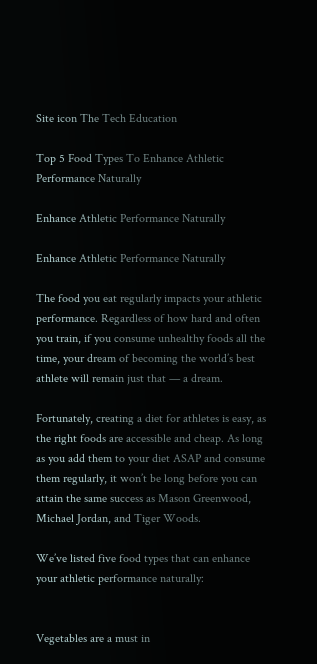Site icon The Tech Education

Top 5 Food Types To Enhance Athletic Performance Naturally

Enhance Athletic Performance Naturally

Enhance Athletic Performance Naturally

The food you eat regularly impacts your athletic performance. Regardless of how hard and often you train, if you consume unhealthy foods all the time, your dream of becoming the world’s best athlete will remain just that — a dream.

Fortunately, creating a diet for athletes is easy, as the right foods are accessible and cheap. As long as you add them to your diet ASAP and consume them regularly, it won’t be long before you can attain the same success as Mason Greenwood, Michael Jordan, and Tiger Woods.

We’ve listed five food types that can enhance your athletic performance naturally:


Vegetables are a must in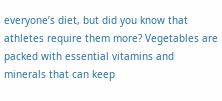everyone’s diet, but did you know that athletes require them more? Vegetables are packed with essential vitamins and minerals that can keep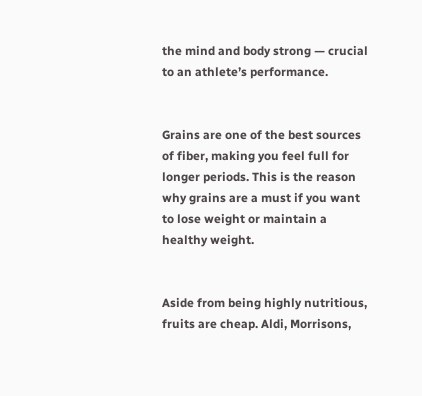the mind and body strong — crucial to an athlete’s performance.


Grains are one of the best sources of fiber, making you feel full for longer periods. This is the reason why grains are a must if you want to lose weight or maintain a healthy weight.


Aside from being highly nutritious, fruits are cheap. Aldi, Morrisons,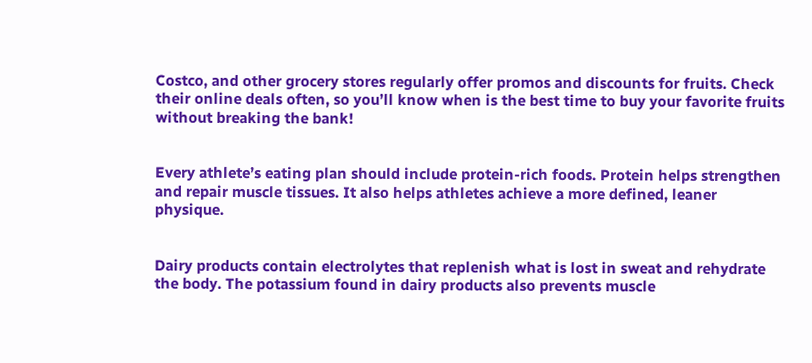Costco, and other grocery stores regularly offer promos and discounts for fruits. Check their online deals often, so you’ll know when is the best time to buy your favorite fruits without breaking the bank!


Every athlete’s eating plan should include protein-rich foods. Protein helps strengthen and repair muscle tissues. It also helps athletes achieve a more defined, leaner physique.


Dairy products contain electrolytes that replenish what is lost in sweat and rehydrate the body. The potassium found in dairy products also prevents muscle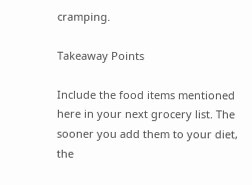cramping.

Takeaway Points

Include the food items mentioned here in your next grocery list. The sooner you add them to your diet, the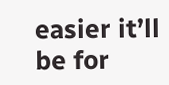easier it’ll be for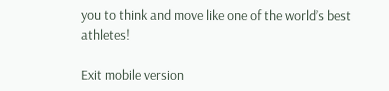you to think and move like one of the world’s best athletes!

Exit mobile version